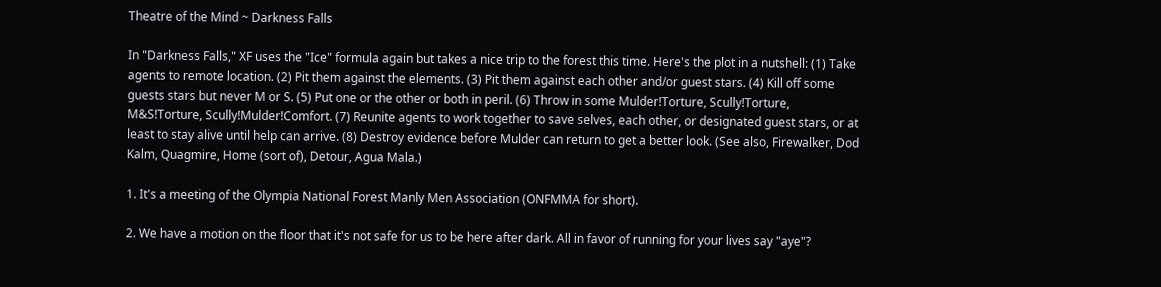Theatre of the Mind ~ Darkness Falls

In "Darkness Falls," XF uses the "Ice" formula again but takes a nice trip to the forest this time. Here's the plot in a nutshell: (1) Take agents to remote location. (2) Pit them against the elements. (3) Pit them against each other and/or guest stars. (4) Kill off some guests stars but never M or S. (5) Put one or the other or both in peril. (6) Throw in some Mulder!Torture, Scully!Torture, M&S!Torture, Scully!Mulder!Comfort. (7) Reunite agents to work together to save selves, each other, or designated guest stars, or at least to stay alive until help can arrive. (8) Destroy evidence before Mulder can return to get a better look. (See also, Firewalker, Dod Kalm, Quagmire, Home (sort of), Detour, Agua Mala.)

1. It's a meeting of the Olympia National Forest Manly Men Association (ONFMMA for short).

2. We have a motion on the floor that it's not safe for us to be here after dark. All in favor of running for your lives say "aye"?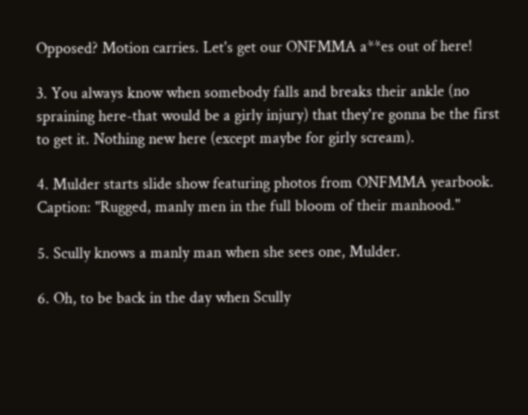Opposed? Motion carries. Let's get our ONFMMA a**es out of here!

3. You always know when somebody falls and breaks their ankle (no spraining here-that would be a girly injury) that they're gonna be the first to get it. Nothing new here (except maybe for girly scream).

4. Mulder starts slide show featuring photos from ONFMMA yearbook. Caption: "Rugged, manly men in the full bloom of their manhood."

5. Scully knows a manly man when she sees one, Mulder.

6. Oh, to be back in the day when Scully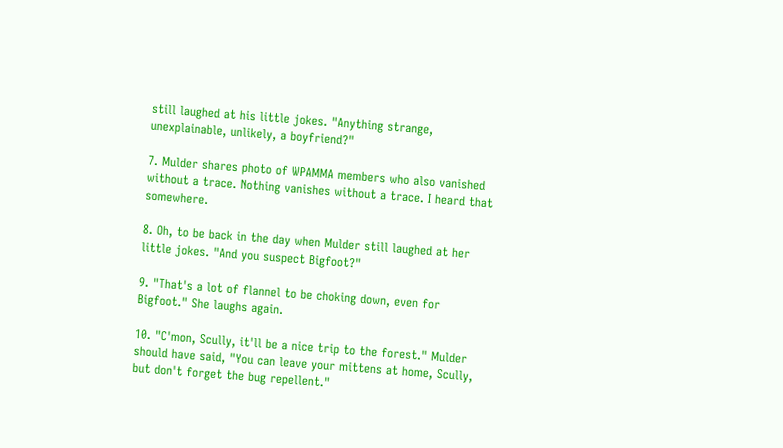still laughed at his little jokes. "Anything strange, unexplainable, unlikely, a boyfriend?"

7. Mulder shares photo of WPAMMA members who also vanished without a trace. Nothing vanishes without a trace. I heard that somewhere.

8. Oh, to be back in the day when Mulder still laughed at her little jokes. "And you suspect Bigfoot?"

9. "That's a lot of flannel to be choking down, even for Bigfoot." She laughs again.

10. "C'mon, Scully, it'll be a nice trip to the forest." Mulder should have said, "You can leave your mittens at home, Scully, but don't forget the bug repellent."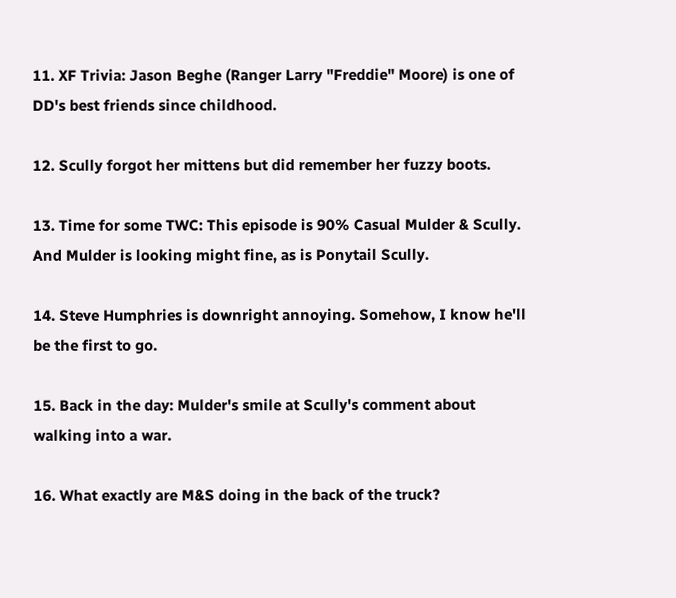11. XF Trivia: Jason Beghe (Ranger Larry "Freddie" Moore) is one of DD's best friends since childhood.

12. Scully forgot her mittens but did remember her fuzzy boots.

13. Time for some TWC: This episode is 90% Casual Mulder & Scully. And Mulder is looking might fine, as is Ponytail Scully.

14. Steve Humphries is downright annoying. Somehow, I know he'll be the first to go.

15. Back in the day: Mulder's smile at Scully's comment about walking into a war.

16. What exactly are M&S doing in the back of the truck?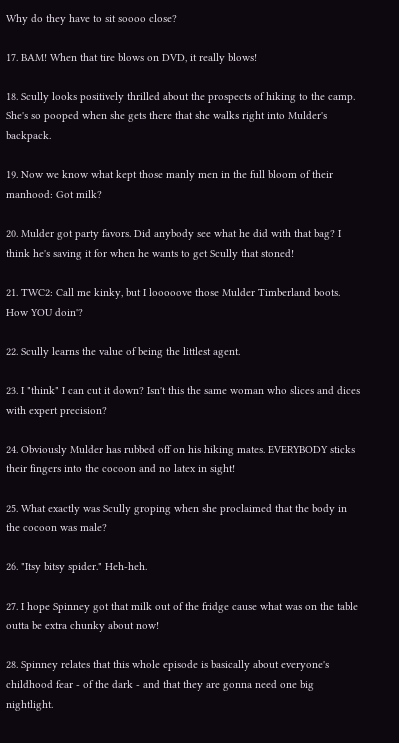Why do they have to sit soooo close?

17. BAM! When that tire blows on DVD, it really blows!

18. Scully looks positively thrilled about the prospects of hiking to the camp. She's so pooped when she gets there that she walks right into Mulder's backpack.

19. Now we know what kept those manly men in the full bloom of their manhood: Got milk?

20. Mulder got party favors. Did anybody see what he did with that bag? I think he's saving it for when he wants to get Scully that stoned!

21. TWC2: Call me kinky, but I looooove those Mulder Timberland boots. How YOU doin'?

22. Scully learns the value of being the littlest agent.

23. I "think" I can cut it down? Isn't this the same woman who slices and dices with expert precision?

24. Obviously Mulder has rubbed off on his hiking mates. EVERYBODY sticks their fingers into the cocoon and no latex in sight!

25. What exactly was Scully groping when she proclaimed that the body in the cocoon was male?

26. "Itsy bitsy spider." Heh-heh.

27. I hope Spinney got that milk out of the fridge cause what was on the table outta be extra chunky about now!

28. Spinney relates that this whole episode is basically about everyone's childhood fear - of the dark - and that they are gonna need one big nightlight.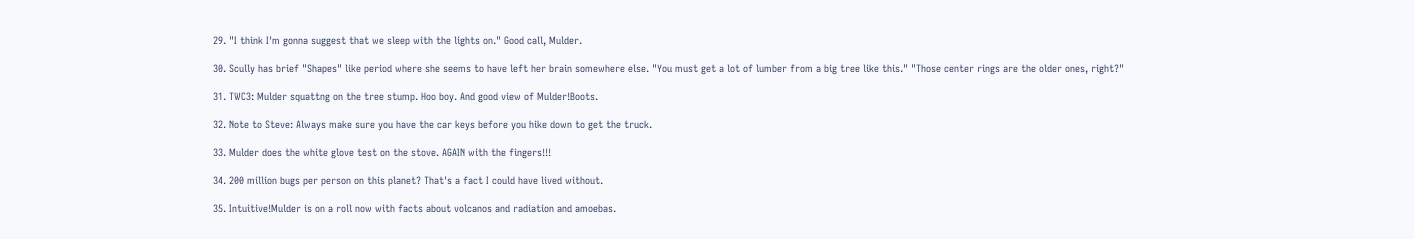29. "I think I'm gonna suggest that we sleep with the lights on." Good call, Mulder.

30. Scully has brief "Shapes" like period where she seems to have left her brain somewhere else. "You must get a lot of lumber from a big tree like this." "Those center rings are the older ones, right?"

31. TWC3: Mulder squattng on the tree stump. Hoo boy. And good view of Mulder!Boots.

32. Note to Steve: Always make sure you have the car keys before you hike down to get the truck.

33. Mulder does the white glove test on the stove. AGAIN with the fingers!!!

34. 200 million bugs per person on this planet? That's a fact I could have lived without.

35. Intuitive!Mulder is on a roll now with facts about volcanos and radiation and amoebas.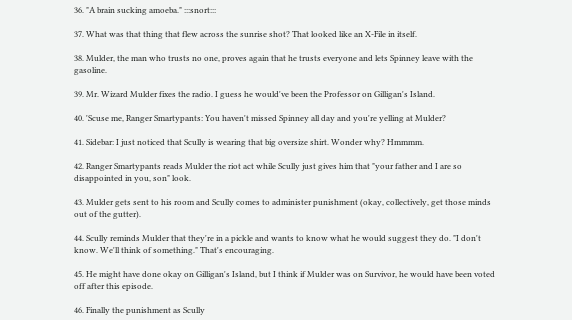36. "A brain sucking amoeba." :::snort:::

37. What was that thing that flew across the sunrise shot? That looked like an X-File in itself.

38. Mulder, the man who trusts no one, proves again that he trusts everyone and lets Spinney leave with the gasoline.

39. Mr. Wizard Mulder fixes the radio. I guess he would've been the Professor on Gilligan's Island.

40. 'Scuse me, Ranger Smartypants: You haven't missed Spinney all day and you're yelling at Mulder?

41. Sidebar: I just noticed that Scully is wearing that big oversize shirt. Wonder why? Hmmmm.

42. Ranger Smartypants reads Mulder the riot act while Scully just gives him that "your father and I are so disappointed in you, son" look.

43. Mulder gets sent to his room and Scully comes to administer punishment (okay, collectively, get those minds out of the gutter).

44. Scully reminds Mulder that they're in a pickle and wants to know what he would suggest they do. "I don't know. We'll think of something." That's encouraging.

45. He might have done okay on Gilligan's Island, but I think if Mulder was on Survivor, he would have been voted off after this episode.

46. Finally the punishment as Scully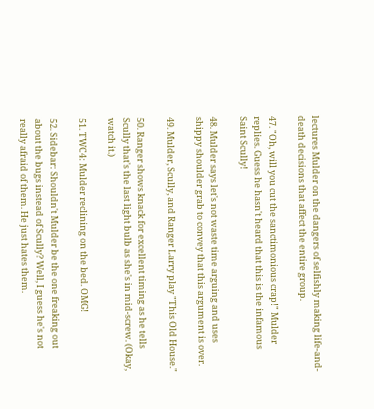lectures Mulder on the dangers of selfishly making life-and-death decisions that affect the entire group.

47. "Oh, will you cut the sanctimonious crap!" Mulder replies. Guess he hasn't heard that this is the infamous Saint Scully!

48. Mulder says let's not waste time arguing and uses shippy shoulder grab to convey that this argument is over.

49. Mulder, Scully, and Ranger Larry play "This Old House."

50. Ranger shows knack for excellent timing as he tells Scully that's the last light bulb as she's in mid-screw. (Okay, watch it.)

51. TWC4: Mulder reclining on the bed. OMG!

52. Sidebar: Shouldn't Mulder be the one freaking out about the bugs instead of Scully? Well, I guess he's not really afraid of them. He just hates them.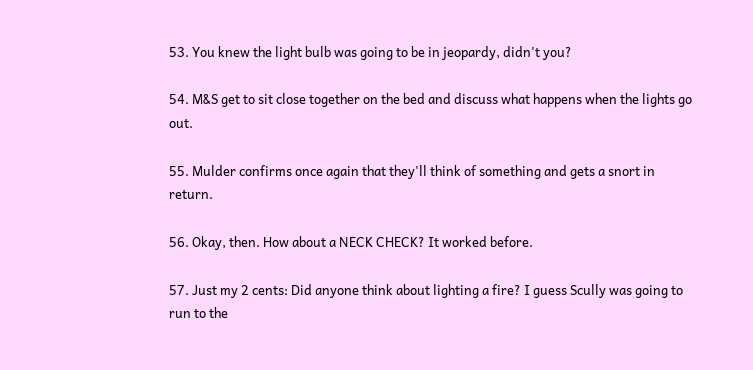53. You knew the light bulb was going to be in jeopardy, didn't you?

54. M&S get to sit close together on the bed and discuss what happens when the lights go out.

55. Mulder confirms once again that they'll think of something and gets a snort in return.

56. Okay, then. How about a NECK CHECK? It worked before.

57. Just my 2 cents: Did anyone think about lighting a fire? I guess Scully was going to run to the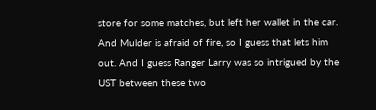store for some matches, but left her wallet in the car. And Mulder is afraid of fire, so I guess that lets him out. And I guess Ranger Larry was so intrigued by the UST between these two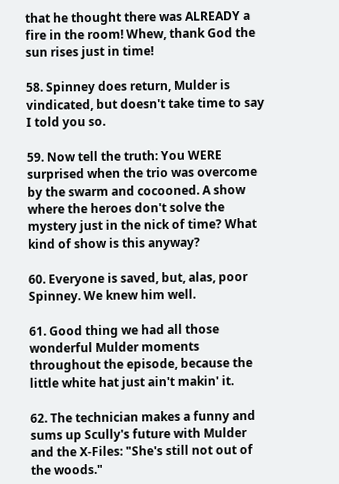that he thought there was ALREADY a fire in the room! Whew, thank God the sun rises just in time!

58. Spinney does return, Mulder is vindicated, but doesn't take time to say I told you so.

59. Now tell the truth: You WERE surprised when the trio was overcome by the swarm and cocooned. A show where the heroes don't solve the mystery just in the nick of time? What kind of show is this anyway?

60. Everyone is saved, but, alas, poor Spinney. We knew him well.

61. Good thing we had all those wonderful Mulder moments throughout the episode, because the little white hat just ain't makin' it.

62. The technician makes a funny and sums up Scully's future with Mulder and the X-Files: "She's still not out of the woods."